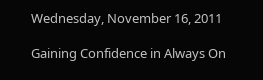Wednesday, November 16, 2011

Gaining Confidence in Always On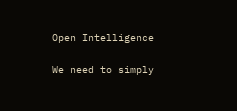Open Intelligence

We need to simply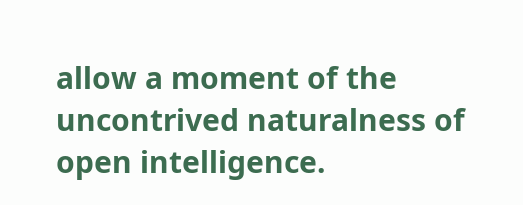allow a moment of the uncontrived naturalness of open intelligence.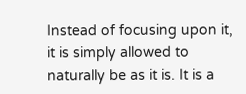Instead of focusing upon it, it is simply allowed to naturally be as it is. It is a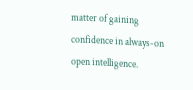matter of gaining confidence in always-on open intelligence.